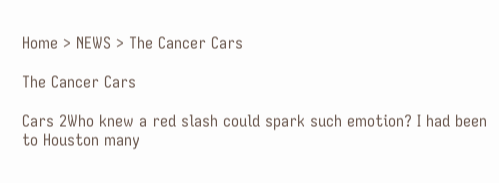Home > NEWS > The Cancer Cars

The Cancer Cars

Cars 2Who knew a red slash could spark such emotion? I had been to Houston many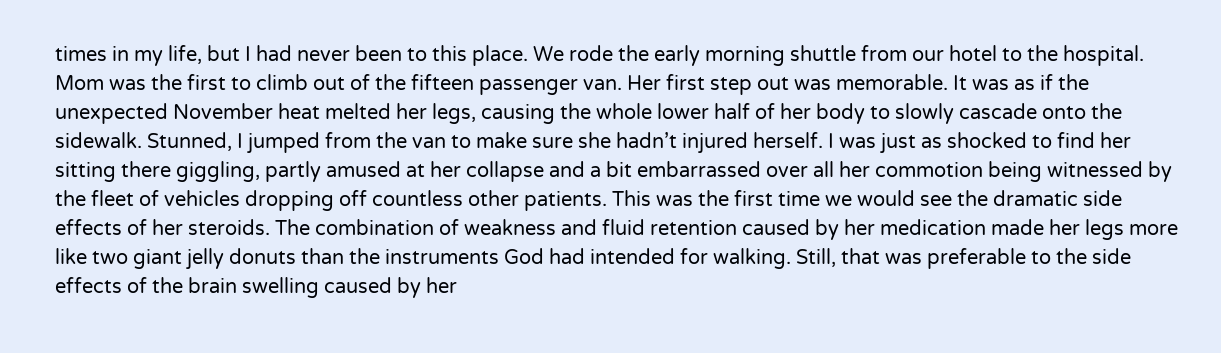times in my life, but I had never been to this place. We rode the early morning shuttle from our hotel to the hospital. Mom was the first to climb out of the fifteen passenger van. Her first step out was memorable. It was as if the unexpected November heat melted her legs, causing the whole lower half of her body to slowly cascade onto the sidewalk. Stunned, I jumped from the van to make sure she hadn’t injured herself. I was just as shocked to find her sitting there giggling, partly amused at her collapse and a bit embarrassed over all her commotion being witnessed by the fleet of vehicles dropping off countless other patients. This was the first time we would see the dramatic side effects of her steroids. The combination of weakness and fluid retention caused by her medication made her legs more like two giant jelly donuts than the instruments God had intended for walking. Still, that was preferable to the side effects of the brain swelling caused by her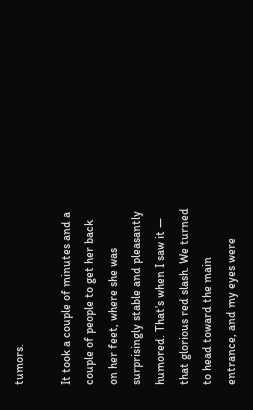tumors.

It took a couple of minutes and a couple of people to get her back on her feet, where she was surprisingly stable and pleasantly humored. That’s when I saw it — that glorious red slash. We turned to head toward the main entrance, and my eyes were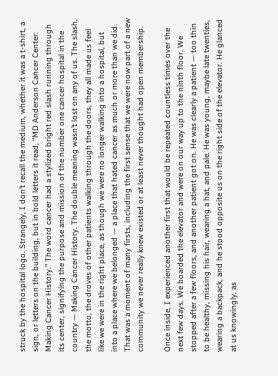struck by the hospital logo. Strangely, I don’t recall the medium, whether it was a t-shirt, a sign, or letters on the building, but in bold letters it read, “MD Anderson Cancer Center: Making Cancer History.” The word cancer had a stylized bright red slash running through its center, signifying the purpose and mission of the number one cancer hospital in the country — Making Cancer History. The double meaning wasn’t lost on any of us. The slash, the motto, the droves of other patients walking through the doors, they all made us feel like we were in the right place, as though we were no longer walking into a hospital, but into a place where we belonged — a place that hated cancer as much or more than we did. That was a moment of many firsts, including the first sense that we were now part of a new community we never really knew existed or at least never thought had open membership.

Once inside, I experienced another first that would be repeated countless times over the next few days. We boarded the elevator and were on our way up to the ninth floor. We stopped after a few floors, and another patient got on. He was clearly a patient — too thin to be healthy, missing his hair, wearing a hat, and pale. He was young, maybe late twenties, wearing a backpack, and he stood opposite us on the right side of the elevator. He glanced at us knowingly, as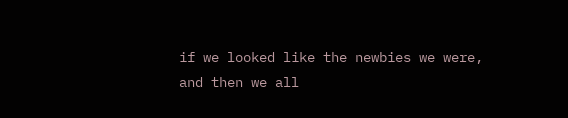if we looked like the newbies we were, and then we all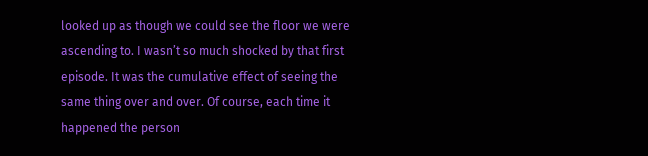looked up as though we could see the floor we were ascending to. I wasn’t so much shocked by that first episode. It was the cumulative effect of seeing the same thing over and over. Of course, each time it happened the person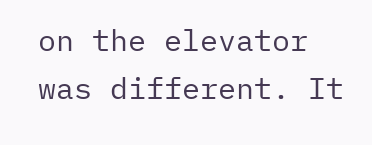on the elevator was different. It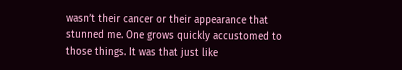wasn’t their cancer or their appearance that stunned me. One grows quickly accustomed to those things. It was that just like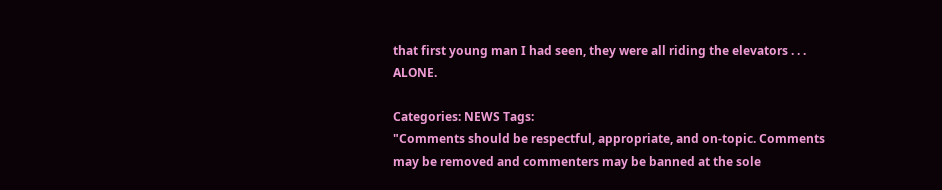that first young man I had seen, they were all riding the elevators . . . ALONE.

Categories: NEWS Tags:
"Comments should be respectful, appropriate, and on-topic. Comments may be removed and commenters may be banned at the sole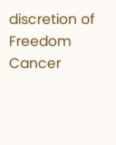discretion of Freedom Cancer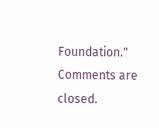Foundation."
Comments are closed.